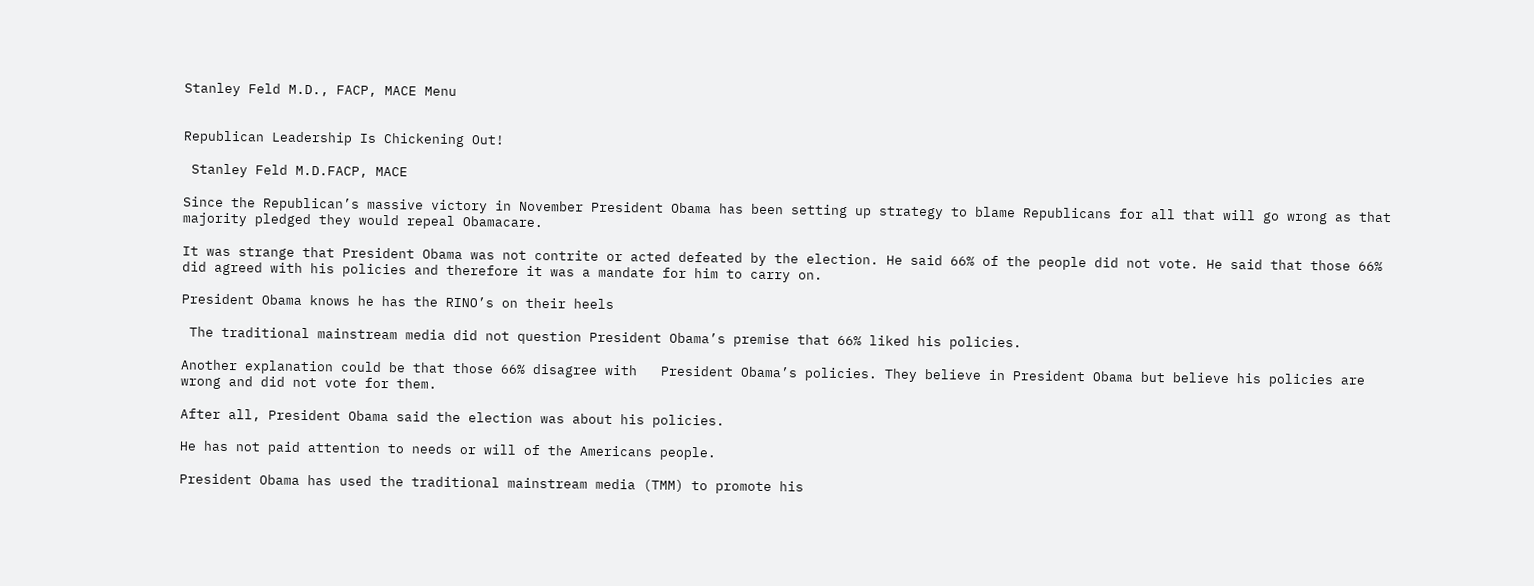Stanley Feld M.D., FACP, MACE Menu


Republican Leadership Is Chickening Out!

 Stanley Feld M.D.FACP, MACE

Since the Republican’s massive victory in November President Obama has been setting up strategy to blame Republicans for all that will go wrong as that majority pledged they would repeal Obamacare.

It was strange that President Obama was not contrite or acted defeated by the election. He said 66% of the people did not vote. He said that those 66% did agreed with his policies and therefore it was a mandate for him to carry on.

President Obama knows he has the RINO’s on their heels

 The traditional mainstream media did not question President Obama’s premise that 66% liked his policies.

Another explanation could be that those 66% disagree with   President Obama’s policies. They believe in President Obama but believe his policies are wrong and did not vote for them.

After all, President Obama said the election was about his policies.

He has not paid attention to needs or will of the Americans people.

President Obama has used the traditional mainstream media (TMM) to promote his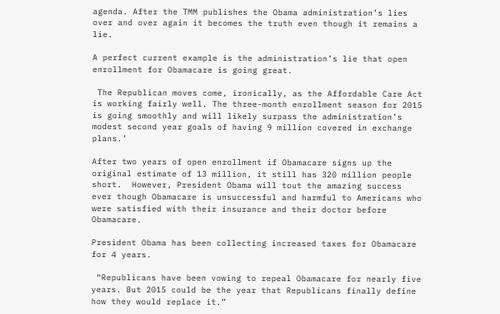agenda. After the TMM publishes the Obama administration’s lies over and over again it becomes the truth even though it remains a lie.

A perfect current example is the administration’s lie that open enrollment for Obamacare is going great.

 The Republican moves come, ironically, as the Affordable Care Act is working fairly well. The three-month enrollment season for 2015 is going smoothly and will likely surpass the administration’s modest second year goals of having 9 million covered in exchange plans.’

After two years of open enrollment if Obamacare signs up the original estimate of 13 million, it still has 320 million people short.  However, President Obama will tout the amazing success ever though Obamacare is unsuccessful and harmful to Americans who were satisfied with their insurance and their doctor before Obamacare.

President Obama has been collecting increased taxes for Obamacare for 4 years.

 “Republicans have been vowing to repeal Obamacare for nearly five years. But 2015 could be the year that Republicans finally define how they would replace it.”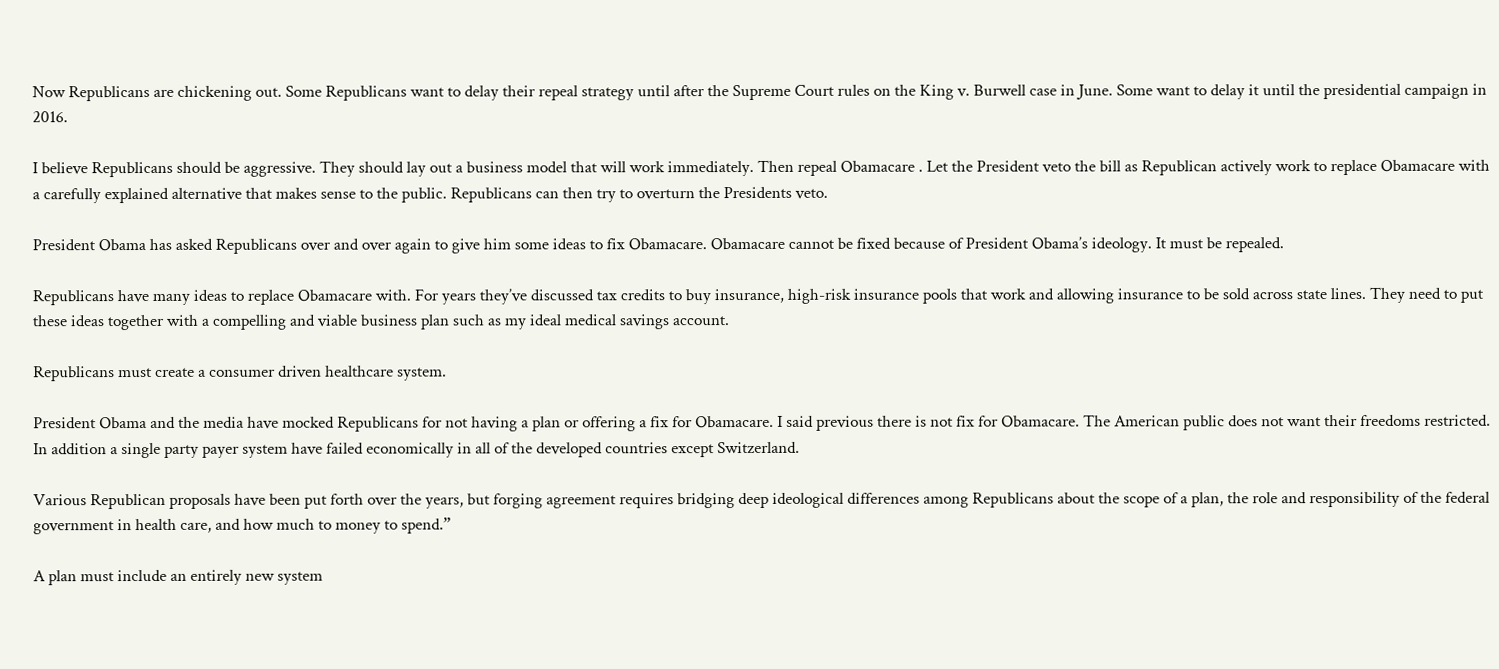Now Republicans are chickening out. Some Republicans want to delay their repeal strategy until after the Supreme Court rules on the King v. Burwell case in June. Some want to delay it until the presidential campaign in 2016.

I believe Republicans should be aggressive. They should lay out a business model that will work immediately. Then repeal Obamacare . Let the President veto the bill as Republican actively work to replace Obamacare with a carefully explained alternative that makes sense to the public. Republicans can then try to overturn the Presidents veto.

President Obama has asked Republicans over and over again to give him some ideas to fix Obamacare. Obamacare cannot be fixed because of President Obama’s ideology. It must be repealed.

Republicans have many ideas to replace Obamacare with. For years they’ve discussed tax credits to buy insurance, high-risk insurance pools that work and allowing insurance to be sold across state lines. They need to put these ideas together with a compelling and viable business plan such as my ideal medical savings account.

Republicans must create a consumer driven healthcare system.

President Obama and the media have mocked Republicans for not having a plan or offering a fix for Obamacare. I said previous there is not fix for Obamacare. The American public does not want their freedoms restricted. In addition a single party payer system have failed economically in all of the developed countries except Switzerland.

Various Republican proposals have been put forth over the years, but forging agreement requires bridging deep ideological differences among Republicans about the scope of a plan, the role and responsibility of the federal government in health care, and how much to money to spend.”

A plan must include an entirely new system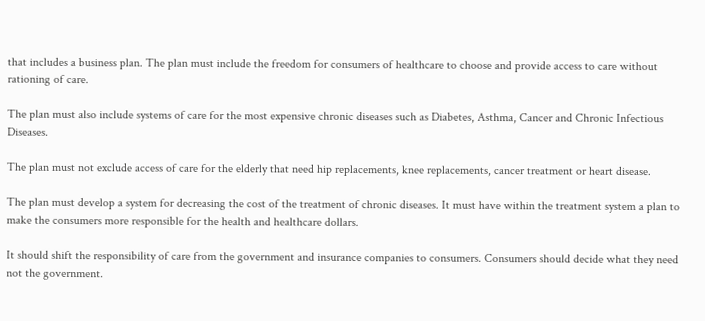that includes a business plan. The plan must include the freedom for consumers of healthcare to choose and provide access to care without rationing of care.

The plan must also include systems of care for the most expensive chronic diseases such as Diabetes, Asthma, Cancer and Chronic Infectious Diseases.

The plan must not exclude access of care for the elderly that need hip replacements, knee replacements, cancer treatment or heart disease.

The plan must develop a system for decreasing the cost of the treatment of chronic diseases. It must have within the treatment system a plan to make the consumers more responsible for the health and healthcare dollars.

It should shift the responsibility of care from the government and insurance companies to consumers. Consumers should decide what they need not the government.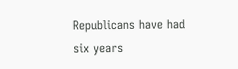Republicans have had six years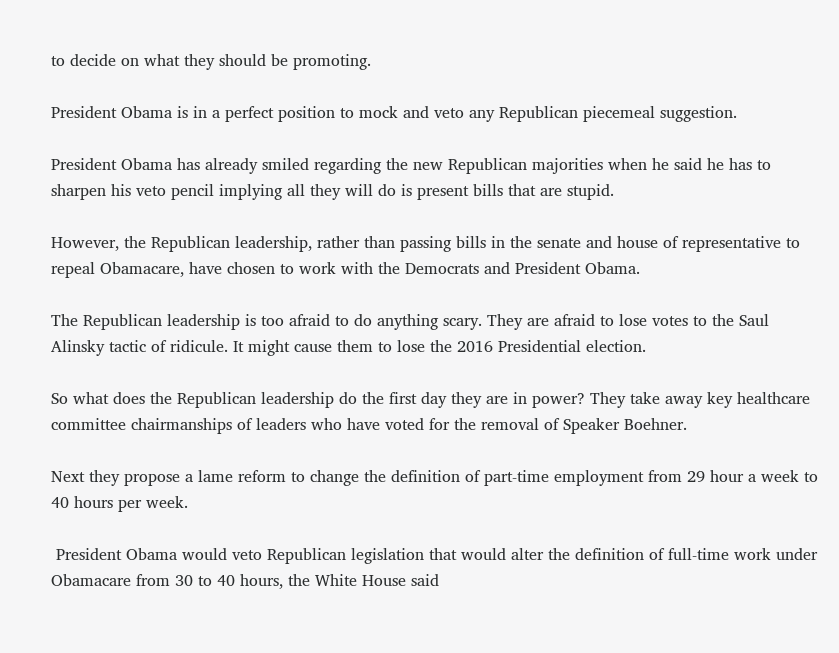to decide on what they should be promoting.

President Obama is in a perfect position to mock and veto any Republican piecemeal suggestion.

President Obama has already smiled regarding the new Republican majorities when he said he has to sharpen his veto pencil implying all they will do is present bills that are stupid.

However, the Republican leadership, rather than passing bills in the senate and house of representative to repeal Obamacare, have chosen to work with the Democrats and President Obama.

The Republican leadership is too afraid to do anything scary. They are afraid to lose votes to the Saul Alinsky tactic of ridicule. It might cause them to lose the 2016 Presidential election.

So what does the Republican leadership do the first day they are in power? They take away key healthcare committee chairmanships of leaders who have voted for the removal of Speaker Boehner.

Next they propose a lame reform to change the definition of part-time employment from 29 hour a week to 40 hours per week.

 President Obama would veto Republican legislation that would alter the definition of full-time work under Obamacare from 30 to 40 hours, the White House said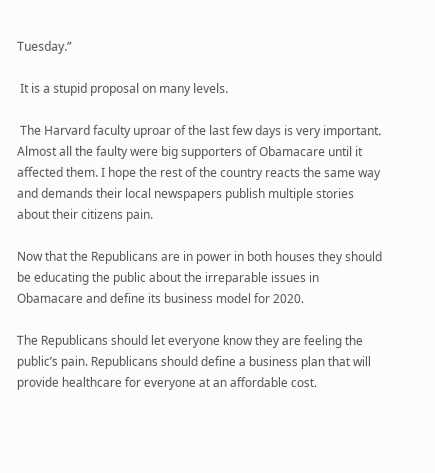Tuesday.”

 It is a stupid proposal on many levels.

 The Harvard faculty uproar of the last few days is very important. Almost all the faulty were big supporters of Obamacare until it affected them. I hope the rest of the country reacts the same way and demands their local newspapers publish multiple stories about their citizens pain.

Now that the Republicans are in power in both houses they should be educating the public about the irreparable issues in Obamacare and define its business model for 2020.

The Republicans should let everyone know they are feeling the public’s pain. Republicans should define a business plan that will provide healthcare for everyone at an affordable cost.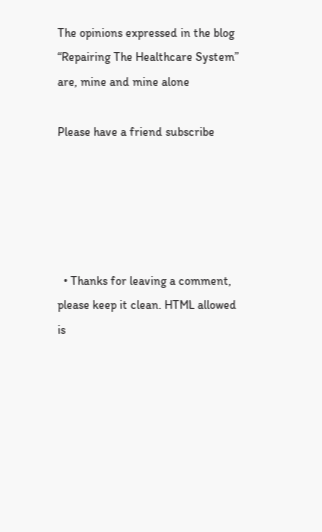The opinions expressed in the blog “Repairing The Healthcare System” are, mine and mine alone

Please have a friend subscribe





  • Thanks for leaving a comment, please keep it clean. HTML allowed is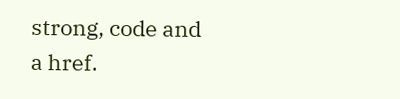strong, code and a href.